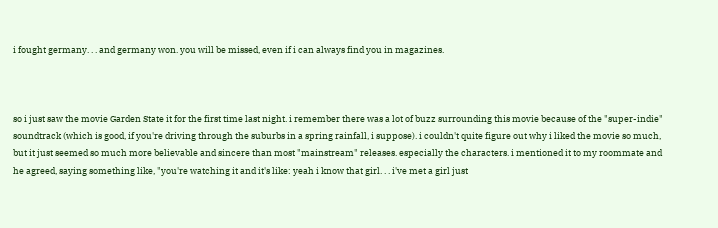i fought germany. . . and germany won. you will be missed, even if i can always find you in magazines.



so i just saw the movie Garden State it for the first time last night. i remember there was a lot of buzz surrounding this movie because of the "super-indie" soundtrack (which is good, if you're driving through the suburbs in a spring rainfall, i suppose). i couldn't quite figure out why i liked the movie so much, but it just seemed so much more believable and sincere than most "mainstream" releases. especially the characters. i mentioned it to my roommate and he agreed, saying something like, "you're watching it and it's like: yeah i know that girl. . . i've met a girl just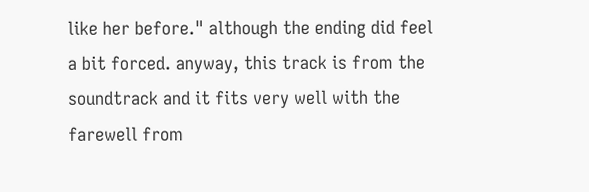like her before." although the ending did feel a bit forced. anyway, this track is from the soundtrack and it fits very well with the farewell from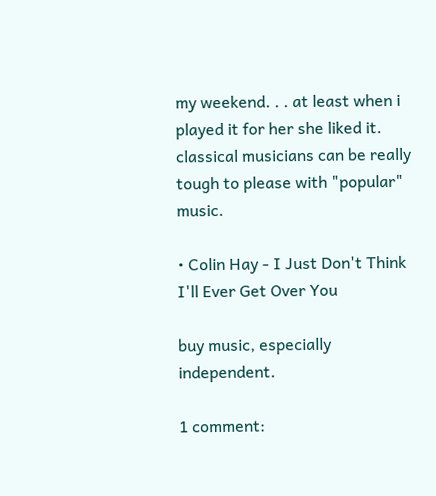my weekend. . . at least when i played it for her she liked it. classical musicians can be really tough to please with "popular" music.

• Colin Hay - I Just Don't Think I'll Ever Get Over You

buy music, especially independent.

1 comment: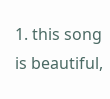1. this song is beautiful,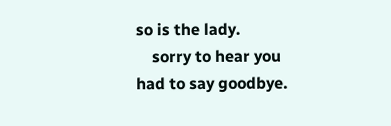so is the lady.
    sorry to hear you had to say goodbye.